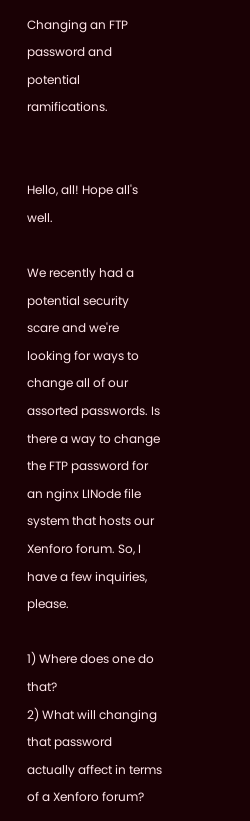Changing an FTP password and potential ramifications.


Hello, all! Hope all's well.

We recently had a potential security scare and we're looking for ways to change all of our assorted passwords. Is there a way to change the FTP password for an nginx LINode file system that hosts our Xenforo forum. So, I have a few inquiries, please.

1) Where does one do that?
2) What will changing that password actually affect in terms of a Xenforo forum?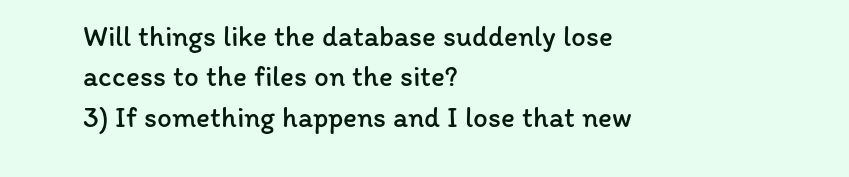Will things like the database suddenly lose access to the files on the site?
3) If something happens and I lose that new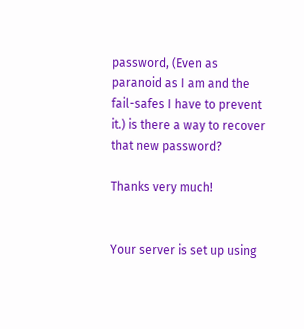password, (Even as paranoid as I am and the fail-safes I have to prevent it.) is there a way to recover that new password?

Thanks very much!


Your server is set up using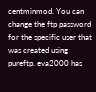centminmod. You can change the ftp password for the specific user that was created using pureftp. eva2000 has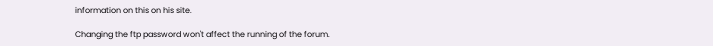information on this on his site.

Changing the ftp password won't affect the running of the forum.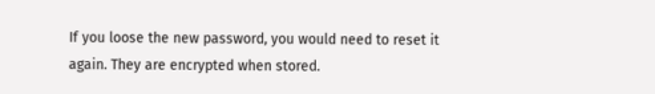If you loose the new password, you would need to reset it again. They are encrypted when stored.